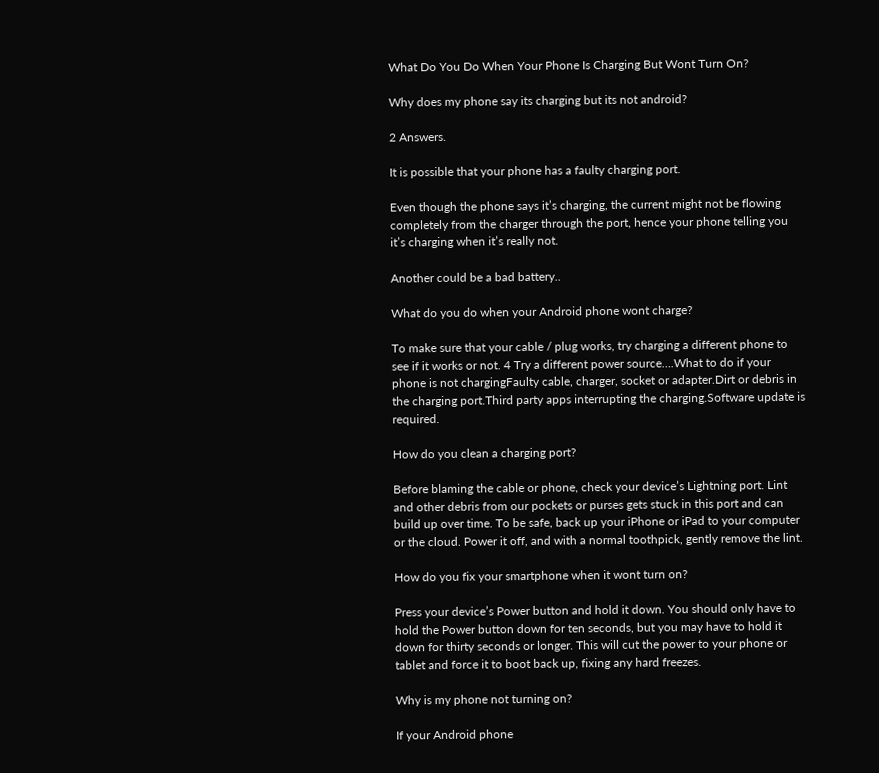What Do You Do When Your Phone Is Charging But Wont Turn On?

Why does my phone say its charging but its not android?

2 Answers.

It is possible that your phone has a faulty charging port.

Even though the phone says it’s charging, the current might not be flowing completely from the charger through the port, hence your phone telling you it’s charging when it’s really not.

Another could be a bad battery..

What do you do when your Android phone wont charge?

To make sure that your cable / plug works, try charging a different phone to see if it works or not. 4 Try a different power source….What to do if your phone is not chargingFaulty cable, charger, socket or adapter.Dirt or debris in the charging port.Third party apps interrupting the charging.Software update is required.

How do you clean a charging port?

Before blaming the cable or phone, check your device’s Lightning port. Lint and other debris from our pockets or purses gets stuck in this port and can build up over time. To be safe, back up your iPhone or iPad to your computer or the cloud. Power it off, and with a normal toothpick, gently remove the lint.

How do you fix your smartphone when it wont turn on?

Press your device’s Power button and hold it down. You should only have to hold the Power button down for ten seconds, but you may have to hold it down for thirty seconds or longer. This will cut the power to your phone or tablet and force it to boot back up, fixing any hard freezes.

Why is my phone not turning on?

If your Android phone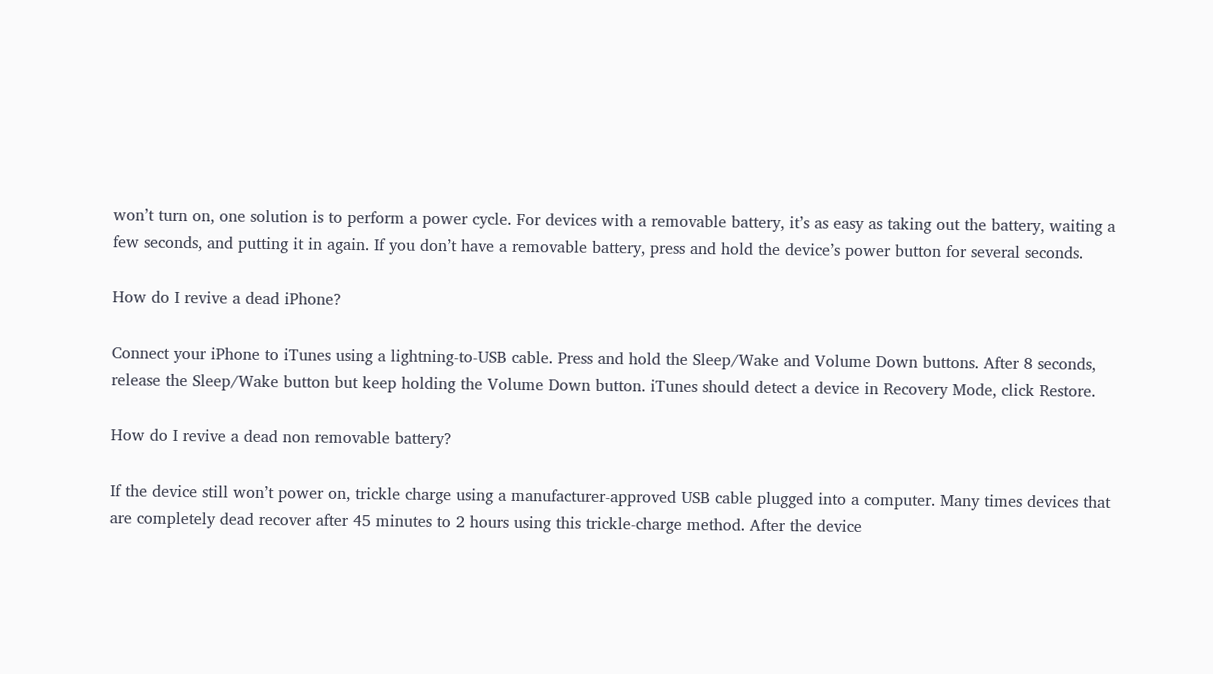won’t turn on, one solution is to perform a power cycle. For devices with a removable battery, it’s as easy as taking out the battery, waiting a few seconds, and putting it in again. If you don’t have a removable battery, press and hold the device’s power button for several seconds.

How do I revive a dead iPhone?

Connect your iPhone to iTunes using a lightning-to-USB cable. Press and hold the Sleep/Wake and Volume Down buttons. After 8 seconds, release the Sleep/Wake button but keep holding the Volume Down button. iTunes should detect a device in Recovery Mode, click Restore.

How do I revive a dead non removable battery?

If the device still won’t power on, trickle charge using a manufacturer-approved USB cable plugged into a computer. Many times devices that are completely dead recover after 45 minutes to 2 hours using this trickle-charge method. After the device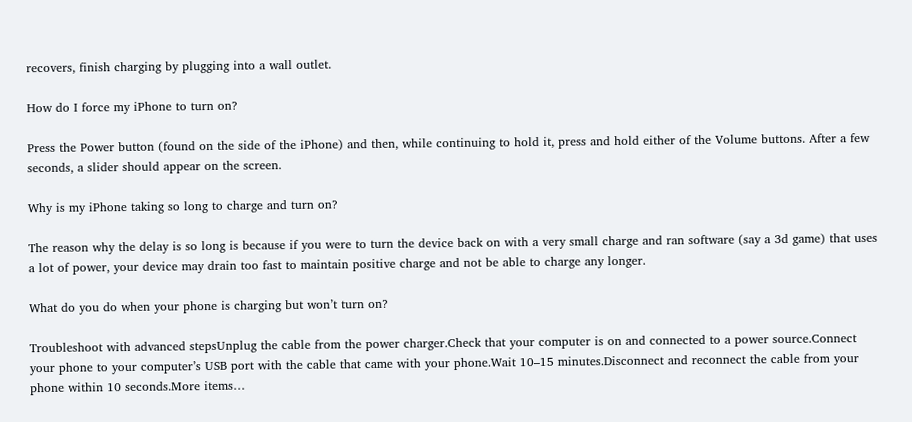recovers, finish charging by plugging into a wall outlet.

How do I force my iPhone to turn on?

Press the Power button (found on the side of the iPhone) and then, while continuing to hold it, press and hold either of the Volume buttons. After a few seconds, a slider should appear on the screen.

Why is my iPhone taking so long to charge and turn on?

The reason why the delay is so long is because if you were to turn the device back on with a very small charge and ran software (say a 3d game) that uses a lot of power, your device may drain too fast to maintain positive charge and not be able to charge any longer.

What do you do when your phone is charging but won’t turn on?

Troubleshoot with advanced stepsUnplug the cable from the power charger.Check that your computer is on and connected to a power source.Connect your phone to your computer’s USB port with the cable that came with your phone.Wait 10–15 minutes.Disconnect and reconnect the cable from your phone within 10 seconds.More items…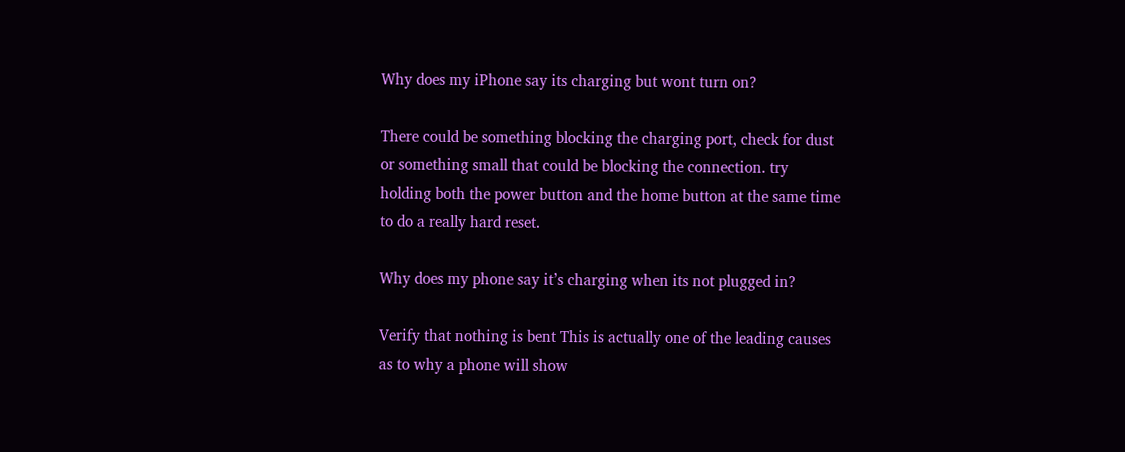Why does my iPhone say its charging but wont turn on?

There could be something blocking the charging port, check for dust or something small that could be blocking the connection. try holding both the power button and the home button at the same time to do a really hard reset.

Why does my phone say it’s charging when its not plugged in?

Verify that nothing is bent This is actually one of the leading causes as to why a phone will show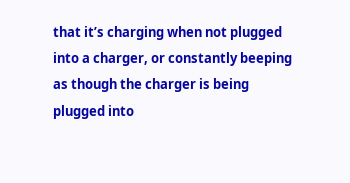that it’s charging when not plugged into a charger, or constantly beeping as though the charger is being plugged into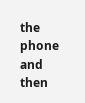the phone and then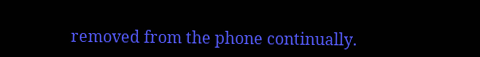removed from the phone continually.